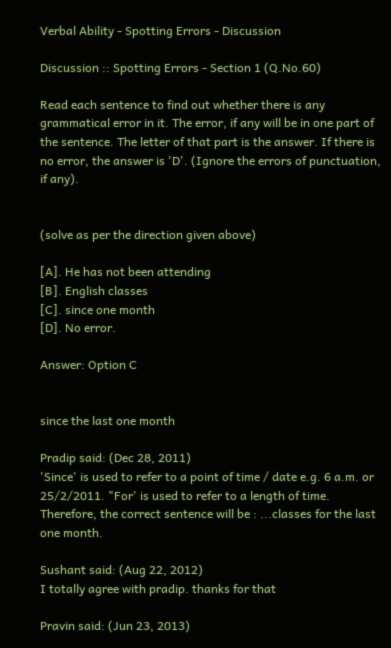Verbal Ability - Spotting Errors - Discussion

Discussion :: Spotting Errors - Section 1 (Q.No.60)

Read each sentence to find out whether there is any grammatical error in it. The error, if any will be in one part of the sentence. The letter of that part is the answer. If there is no error, the answer is 'D'. (Ignore the errors of punctuation, if any).


(solve as per the direction given above)

[A]. He has not been attending
[B]. English classes
[C]. since one month
[D]. No error.

Answer: Option C


since the last one month

Pradip said: (Dec 28, 2011)
'Since' is used to refer to a point of time / date e.g. 6 a.m. or 25/2/2011. "For' is used to refer to a length of time. Therefore, the correct sentence will be : ...classes for the last one month.

Sushant said: (Aug 22, 2012)
I totally agree with pradip. thanks for that

Pravin said: (Jun 23, 2013)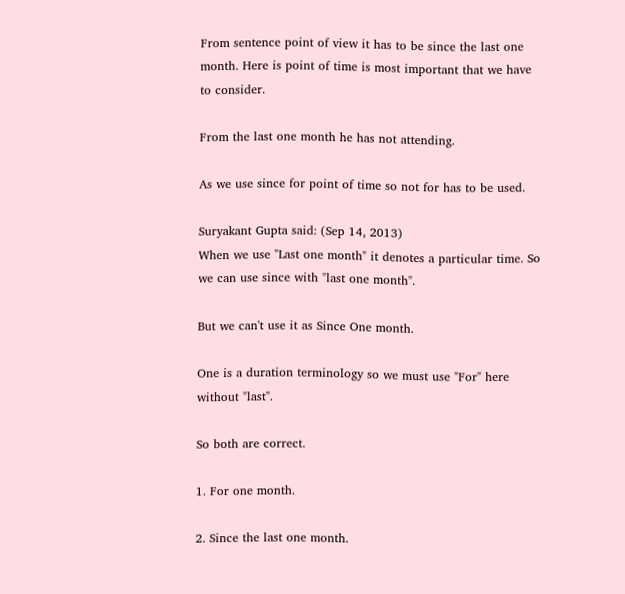From sentence point of view it has to be since the last one month. Here is point of time is most important that we have to consider.

From the last one month he has not attending.

As we use since for point of time so not for has to be used.

Suryakant Gupta said: (Sep 14, 2013)
When we use "Last one month" it denotes a particular time. So we can use since with "last one month".

But we can't use it as Since One month.

One is a duration terminology so we must use "For" here without "last".

So both are correct.

1. For one month.

2. Since the last one month.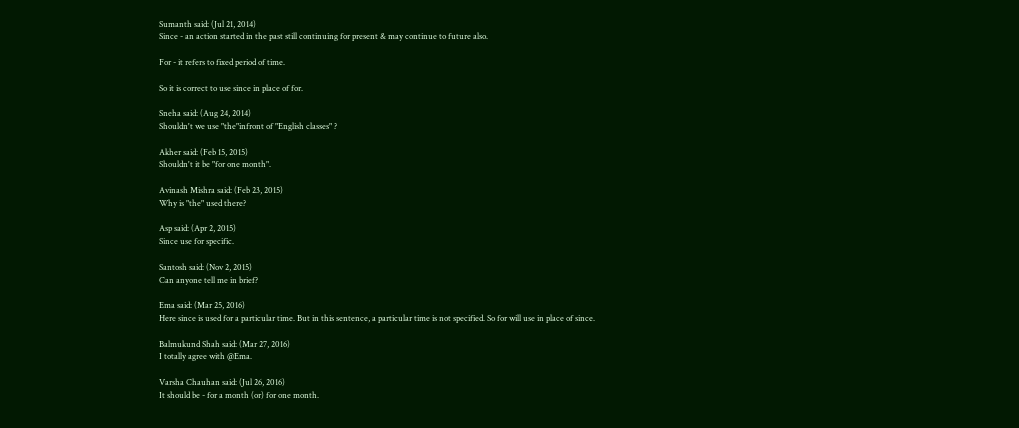Sumanth said: (Jul 21, 2014)
Since - an action started in the past still continuing for present & may continue to future also.

For - it refers to fixed period of time.

So it is correct to use since in place of for.

Sneha said: (Aug 24, 2014)
Shouldn't we use "the"infront of "English classes" ?

Akher said: (Feb 15, 2015)
Shouldn't it be "for one month".

Avinash Mishra said: (Feb 23, 2015)
Why is "the" used there?

Asp said: (Apr 2, 2015)
Since use for specific.

Santosh said: (Nov 2, 2015)
Can anyone tell me in brief?

Ema said: (Mar 25, 2016)
Here since is used for a particular time. But in this sentence, a particular time is not specified. So for will use in place of since.

Balmukund Shah said: (Mar 27, 2016)
I totally agree with @Ema.

Varsha Chauhan said: (Jul 26, 2016)
It should be - for a month (or) for one month.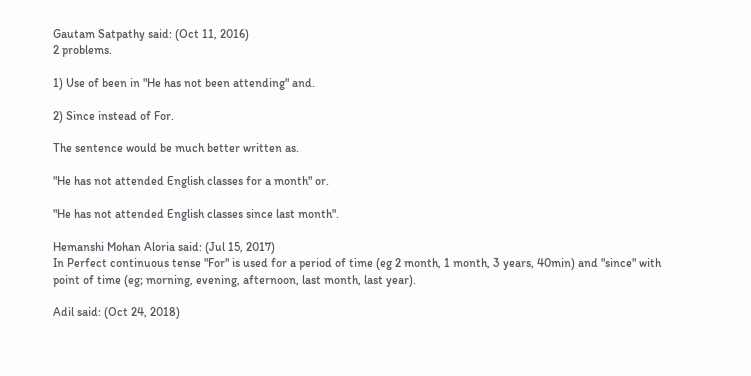Gautam Satpathy said: (Oct 11, 2016)
2 problems.

1) Use of been in "He has not been attending" and.

2) Since instead of For.

The sentence would be much better written as.

"He has not attended English classes for a month" or.

"He has not attended English classes since last month".

Hemanshi Mohan Aloria said: (Jul 15, 2017)
In Perfect continuous tense "For" is used for a period of time (eg 2 month, 1 month, 3 years, 40min) and "since" with point of time (eg; morning, evening, afternoon, last month, last year).

Adil said: (Oct 24, 2018)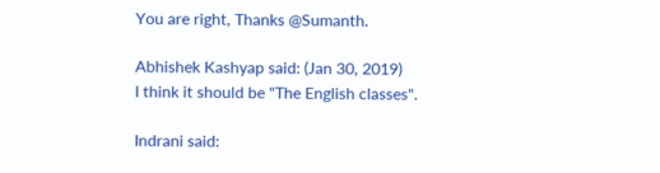You are right, Thanks @Sumanth.

Abhishek Kashyap said: (Jan 30, 2019)
I think it should be "The English classes".

Indrani said: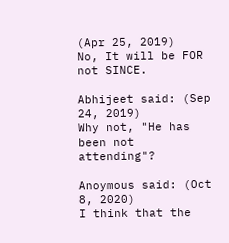(Apr 25, 2019)
No, It will be FOR not SINCE.

Abhijeet said: (Sep 24, 2019)
Why not, "He has been not attending"?

Anoymous said: (Oct 8, 2020)
I think that the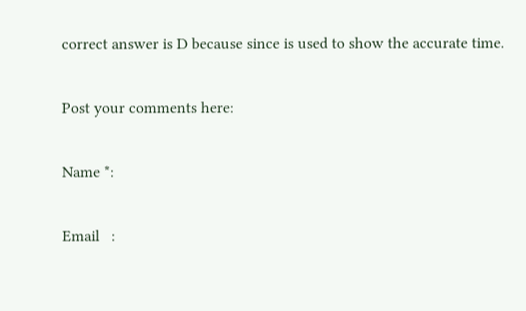correct answer is D because since is used to show the accurate time.

Post your comments here:

Name *:

Email   :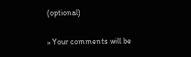(optional)

» Your comments will be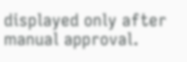displayed only after manual approval.